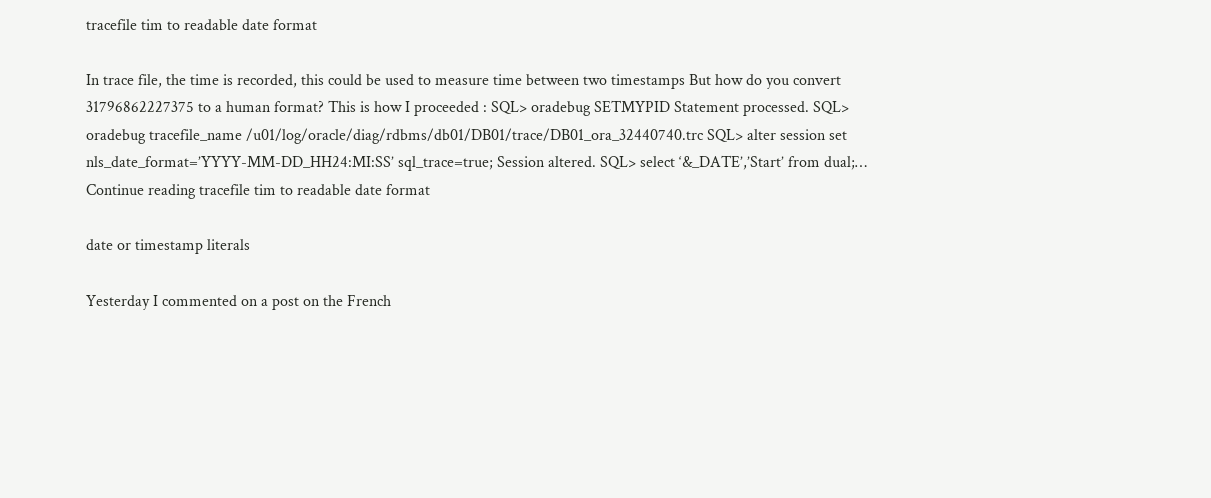tracefile tim to readable date format

In trace file, the time is recorded, this could be used to measure time between two timestamps But how do you convert 31796862227375 to a human format? This is how I proceeded : SQL> oradebug SETMYPID Statement processed. SQL> oradebug tracefile_name /u01/log/oracle/diag/rdbms/db01/DB01/trace/DB01_ora_32440740.trc SQL> alter session set nls_date_format=’YYYY-MM-DD_HH24:MI:SS’ sql_trace=true; Session altered. SQL> select ‘&_DATE’,’Start’ from dual;… Continue reading tracefile tim to readable date format

date or timestamp literals

Yesterday I commented on a post on the French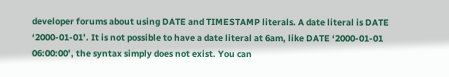developer forums about using DATE and TIMESTAMP literals. A date literal is DATE ‘2000-01-01’. It is not possible to have a date literal at 6am, like DATE ‘2000-01-01 06:00:00’, the syntax simply does not exist. You can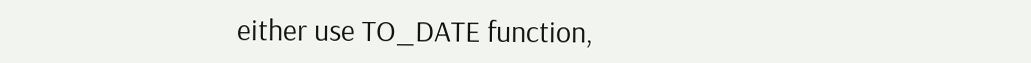either use TO_DATE function,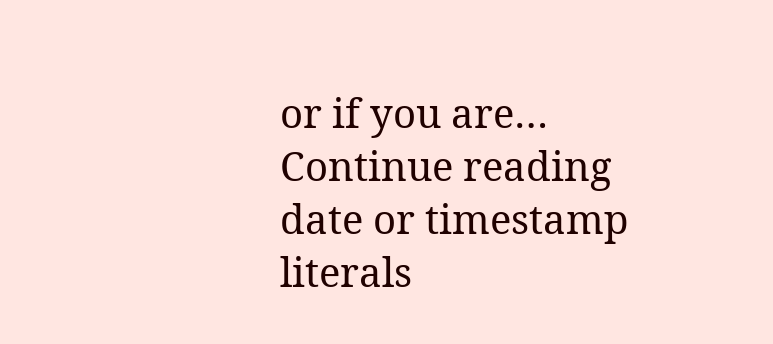or if you are… Continue reading date or timestamp literals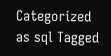Categorized as sql Tagged